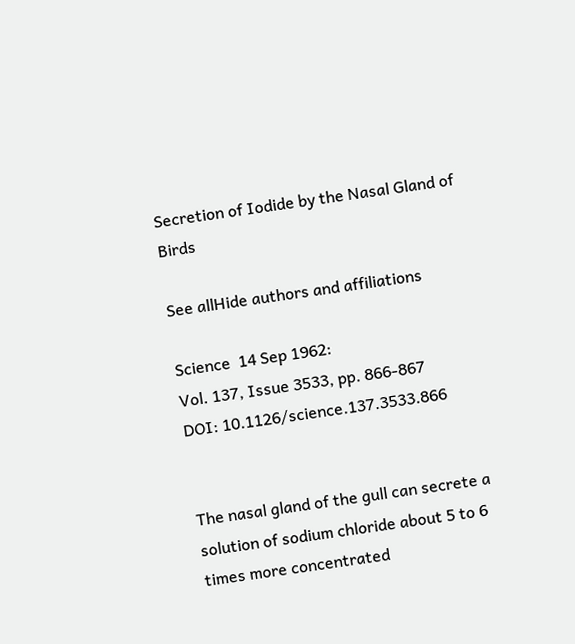Secretion of Iodide by the Nasal Gland of Birds

See allHide authors and affiliations

Science  14 Sep 1962:
Vol. 137, Issue 3533, pp. 866-867
DOI: 10.1126/science.137.3533.866


The nasal gland of the gull can secrete a solution of sodium chloride about 5 to 6 times more concentrated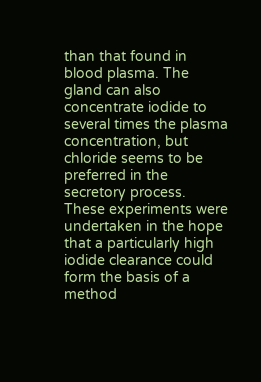than that found in blood plasma. The gland can also concentrate iodide to several times the plasma concentration, but chloride seems to be preferred in the secretory process. These experiments were undertaken in the hope that a particularly high iodide clearance could form the basis of a method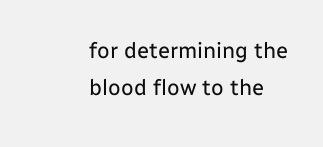for determining the blood flow to the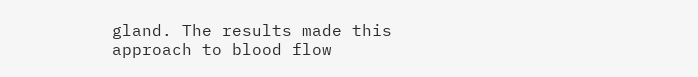gland. The results made this approach to blood flow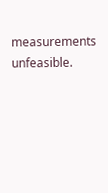measurements unfeasible.